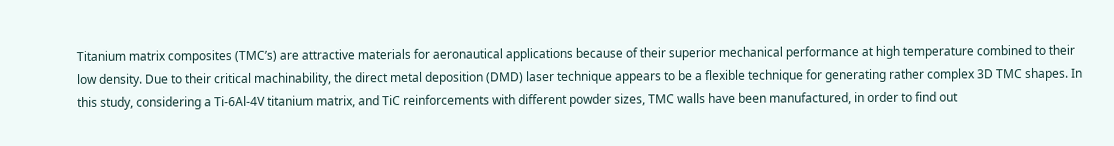Titanium matrix composites (TMC’s) are attractive materials for aeronautical applications because of their superior mechanical performance at high temperature combined to their low density. Due to their critical machinability, the direct metal deposition (DMD) laser technique appears to be a flexible technique for generating rather complex 3D TMC shapes. In this study, considering a Ti-6Al-4V titanium matrix, and TiC reinforcements with different powder sizes, TMC walls have been manufactured, in order to find out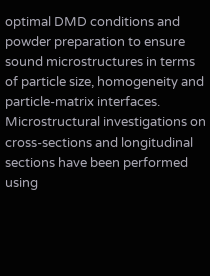optimal DMD conditions and powder preparation to ensure sound microstructures in terms of particle size, homogeneity and particle-matrix interfaces. Microstructural investigations on cross-sections and longitudinal sections have been performed using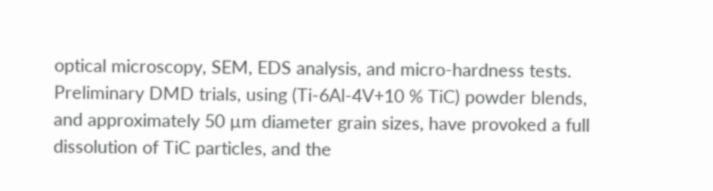optical microscopy, SEM, EDS analysis, and micro-hardness tests. Preliminary DMD trials, using (Ti-6Al-4V+10 % TiC) powder blends, and approximately 50 µm diameter grain sizes, have provoked a full dissolution of TiC particles, and the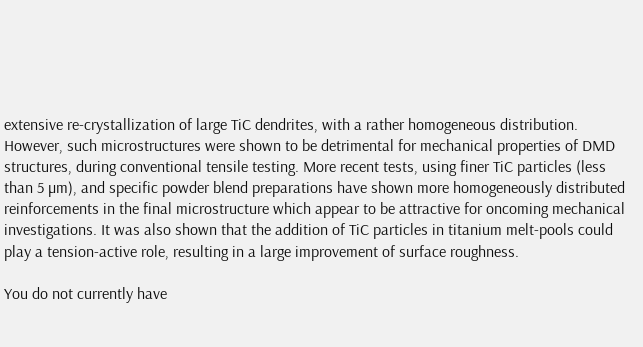extensive re-crystallization of large TiC dendrites, with a rather homogeneous distribution. However, such microstructures were shown to be detrimental for mechanical properties of DMD structures, during conventional tensile testing. More recent tests, using finer TiC particles (less than 5 µm), and specific powder blend preparations have shown more homogeneously distributed reinforcements in the final microstructure which appear to be attractive for oncoming mechanical investigations. It was also shown that the addition of TiC particles in titanium melt-pools could play a tension-active role, resulting in a large improvement of surface roughness.

You do not currently have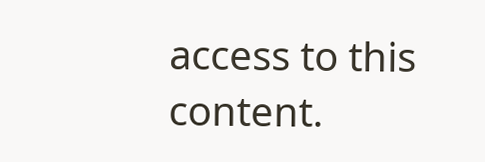access to this content.